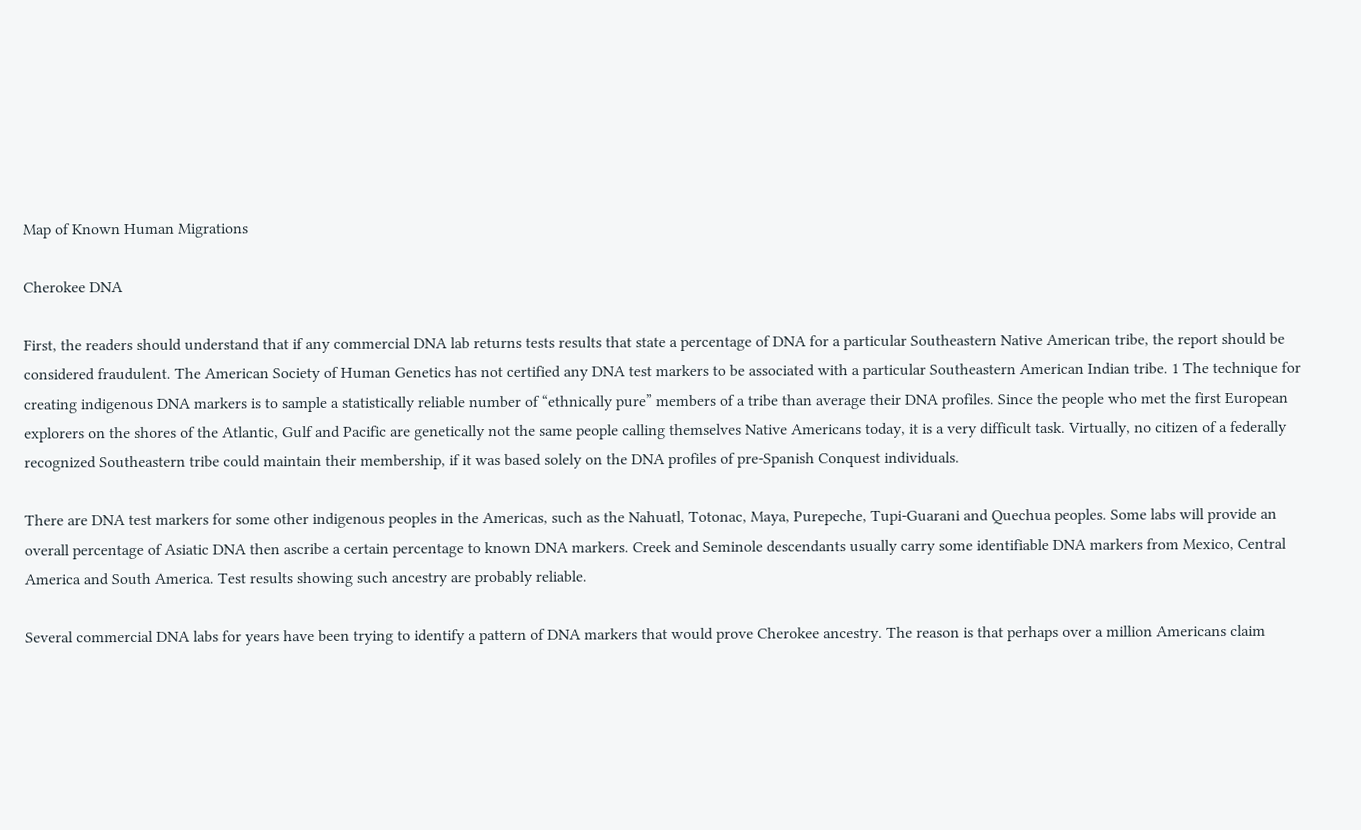Map of Known Human Migrations

Cherokee DNA

First, the readers should understand that if any commercial DNA lab returns tests results that state a percentage of DNA for a particular Southeastern Native American tribe, the report should be considered fraudulent. The American Society of Human Genetics has not certified any DNA test markers to be associated with a particular Southeastern American Indian tribe. 1 The technique for creating indigenous DNA markers is to sample a statistically reliable number of “ethnically pure” members of a tribe than average their DNA profiles. Since the people who met the first European explorers on the shores of the Atlantic, Gulf and Pacific are genetically not the same people calling themselves Native Americans today, it is a very difficult task. Virtually, no citizen of a federally recognized Southeastern tribe could maintain their membership, if it was based solely on the DNA profiles of pre-Spanish Conquest individuals.

There are DNA test markers for some other indigenous peoples in the Americas, such as the Nahuatl, Totonac, Maya, Purepeche, Tupi-Guarani and Quechua peoples. Some labs will provide an overall percentage of Asiatic DNA then ascribe a certain percentage to known DNA markers. Creek and Seminole descendants usually carry some identifiable DNA markers from Mexico, Central America and South America. Test results showing such ancestry are probably reliable.

Several commercial DNA labs for years have been trying to identify a pattern of DNA markers that would prove Cherokee ancestry. The reason is that perhaps over a million Americans claim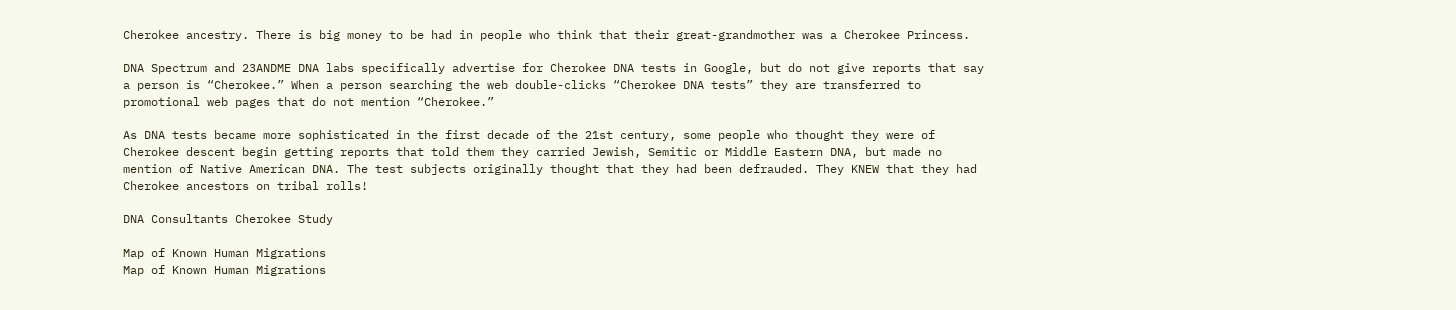Cherokee ancestry. There is big money to be had in people who think that their great-grandmother was a Cherokee Princess.

DNA Spectrum and 23ANDME DNA labs specifically advertise for Cherokee DNA tests in Google, but do not give reports that say a person is “Cherokee.” When a person searching the web double-clicks “Cherokee DNA tests” they are transferred to promotional web pages that do not mention “Cherokee.”

As DNA tests became more sophisticated in the first decade of the 21st century, some people who thought they were of Cherokee descent begin getting reports that told them they carried Jewish, Semitic or Middle Eastern DNA, but made no mention of Native American DNA. The test subjects originally thought that they had been defrauded. They KNEW that they had Cherokee ancestors on tribal rolls!

DNA Consultants Cherokee Study

Map of Known Human Migrations
Map of Known Human Migrations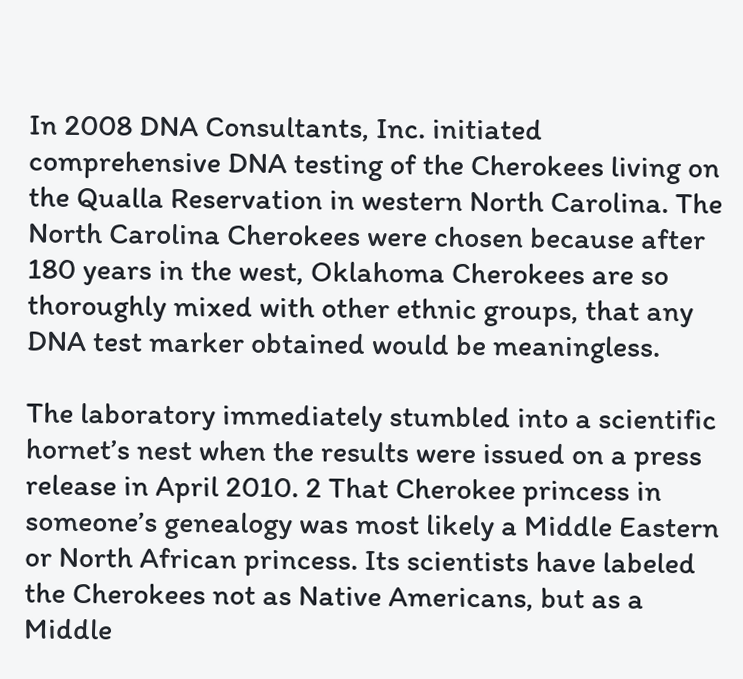In 2008 DNA Consultants, Inc. initiated comprehensive DNA testing of the Cherokees living on the Qualla Reservation in western North Carolina. The North Carolina Cherokees were chosen because after 180 years in the west, Oklahoma Cherokees are so thoroughly mixed with other ethnic groups, that any DNA test marker obtained would be meaningless.

The laboratory immediately stumbled into a scientific hornet’s nest when the results were issued on a press release in April 2010. 2 That Cherokee princess in someone’s genealogy was most likely a Middle Eastern or North African princess. Its scientists have labeled the Cherokees not as Native Americans, but as a Middle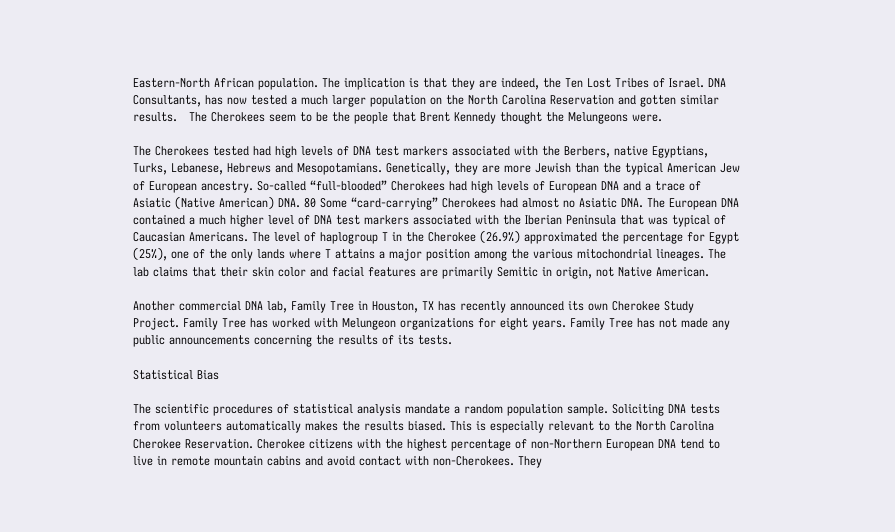Eastern-North African population. The implication is that they are indeed, the Ten Lost Tribes of Israel. DNA Consultants, has now tested a much larger population on the North Carolina Reservation and gotten similar results.   The Cherokees seem to be the people that Brent Kennedy thought the Melungeons were.

The Cherokees tested had high levels of DNA test markers associated with the Berbers, native Egyptians, Turks, Lebanese, Hebrews and Mesopotamians. Genetically, they are more Jewish than the typical American Jew of European ancestry. So-called “full-blooded” Cherokees had high levels of European DNA and a trace of Asiatic (Native American) DNA. 80 Some “card-carrying” Cherokees had almost no Asiatic DNA. The European DNA contained a much higher level of DNA test markers associated with the Iberian Peninsula that was typical of Caucasian Americans. The level of haplogroup T in the Cherokee (26.9%) approximated the percentage for Egypt (25%), one of the only lands where T attains a major position among the various mitochondrial lineages. The lab claims that their skin color and facial features are primarily Semitic in origin, not Native American.

Another commercial DNA lab, Family Tree in Houston, TX has recently announced its own Cherokee Study Project. Family Tree has worked with Melungeon organizations for eight years. Family Tree has not made any public announcements concerning the results of its tests.

Statistical Bias

The scientific procedures of statistical analysis mandate a random population sample. Soliciting DNA tests from volunteers automatically makes the results biased. This is especially relevant to the North Carolina Cherokee Reservation. Cherokee citizens with the highest percentage of non-Northern European DNA tend to live in remote mountain cabins and avoid contact with non-Cherokees. They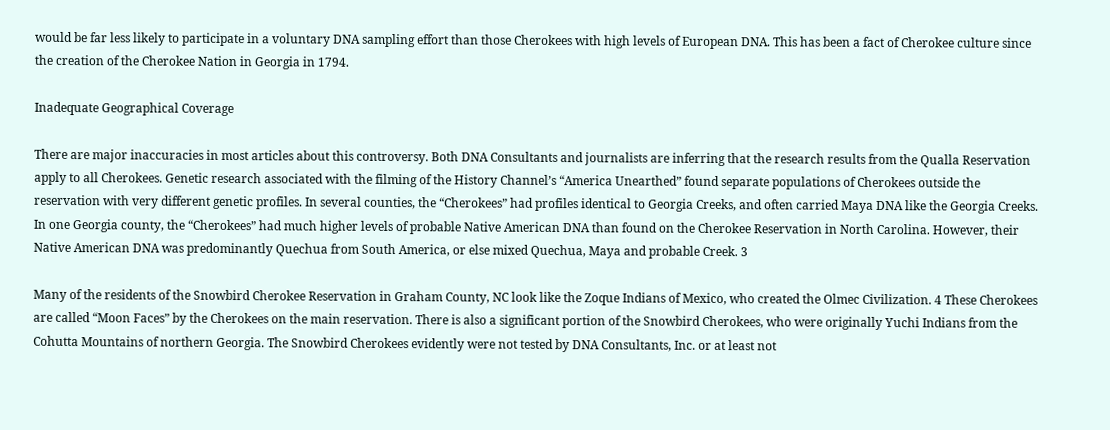would be far less likely to participate in a voluntary DNA sampling effort than those Cherokees with high levels of European DNA. This has been a fact of Cherokee culture since the creation of the Cherokee Nation in Georgia in 1794.

Inadequate Geographical Coverage

There are major inaccuracies in most articles about this controversy. Both DNA Consultants and journalists are inferring that the research results from the Qualla Reservation apply to all Cherokees. Genetic research associated with the filming of the History Channel’s “America Unearthed” found separate populations of Cherokees outside the reservation with very different genetic profiles. In several counties, the “Cherokees” had profiles identical to Georgia Creeks, and often carried Maya DNA like the Georgia Creeks. In one Georgia county, the “Cherokees” had much higher levels of probable Native American DNA than found on the Cherokee Reservation in North Carolina. However, their Native American DNA was predominantly Quechua from South America, or else mixed Quechua, Maya and probable Creek. 3

Many of the residents of the Snowbird Cherokee Reservation in Graham County, NC look like the Zoque Indians of Mexico, who created the Olmec Civilization. 4 These Cherokees are called “Moon Faces” by the Cherokees on the main reservation. There is also a significant portion of the Snowbird Cherokees, who were originally Yuchi Indians from the Cohutta Mountains of northern Georgia. The Snowbird Cherokees evidently were not tested by DNA Consultants, Inc. or at least not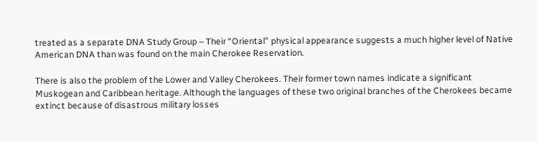treated as a separate DNA Study Group – Their “Oriental” physical appearance suggests a much higher level of Native American DNA than was found on the main Cherokee Reservation.

There is also the problem of the Lower and Valley Cherokees. Their former town names indicate a significant Muskogean and Caribbean heritage. Although the languages of these two original branches of the Cherokees became extinct because of disastrous military losses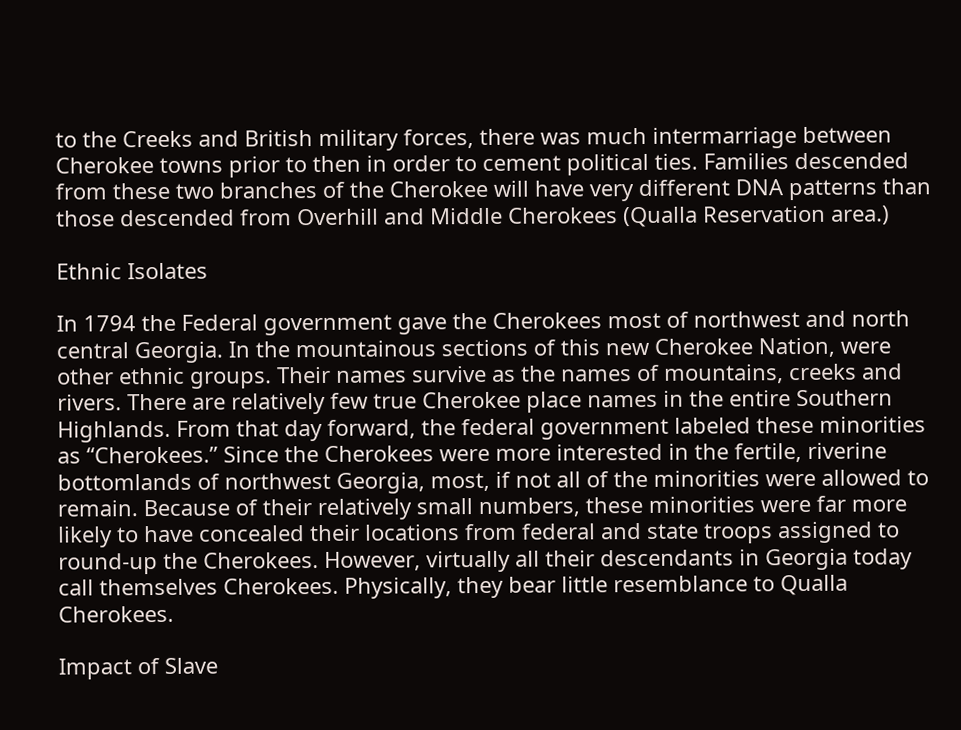to the Creeks and British military forces, there was much intermarriage between Cherokee towns prior to then in order to cement political ties. Families descended from these two branches of the Cherokee will have very different DNA patterns than those descended from Overhill and Middle Cherokees (Qualla Reservation area.)

Ethnic Isolates

In 1794 the Federal government gave the Cherokees most of northwest and north central Georgia. In the mountainous sections of this new Cherokee Nation, were other ethnic groups. Their names survive as the names of mountains, creeks and rivers. There are relatively few true Cherokee place names in the entire Southern Highlands. From that day forward, the federal government labeled these minorities as “Cherokees.” Since the Cherokees were more interested in the fertile, riverine bottomlands of northwest Georgia, most, if not all of the minorities were allowed to remain. Because of their relatively small numbers, these minorities were far more likely to have concealed their locations from federal and state troops assigned to round-up the Cherokees. However, virtually all their descendants in Georgia today call themselves Cherokees. Physically, they bear little resemblance to Qualla Cherokees.

Impact of Slave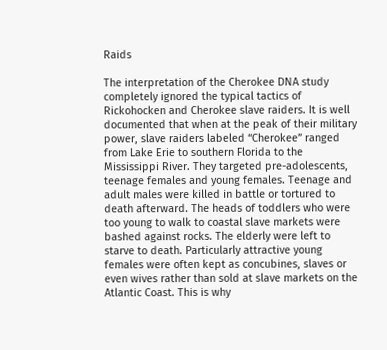Raids

The interpretation of the Cherokee DNA study completely ignored the typical tactics of Rickohocken and Cherokee slave raiders. It is well documented that when at the peak of their military power, slave raiders labeled “Cherokee” ranged from Lake Erie to southern Florida to the Mississippi River. They targeted pre-adolescents, teenage females and young females. Teenage and adult males were killed in battle or tortured to death afterward. The heads of toddlers who were too young to walk to coastal slave markets were bashed against rocks. The elderly were left to starve to death. Particularly attractive young females were often kept as concubines, slaves or even wives rather than sold at slave markets on the Atlantic Coast. This is why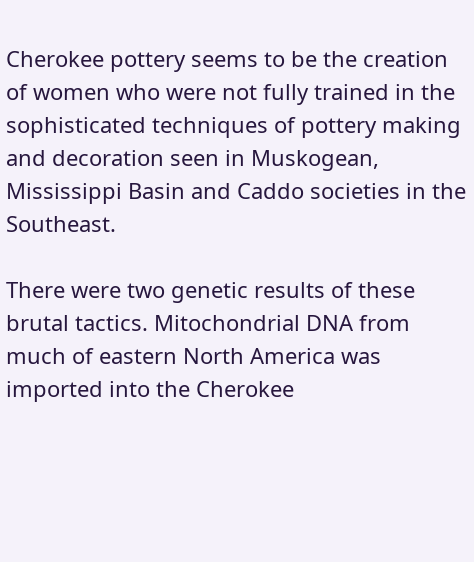Cherokee pottery seems to be the creation of women who were not fully trained in the sophisticated techniques of pottery making and decoration seen in Muskogean, Mississippi Basin and Caddo societies in the Southeast.

There were two genetic results of these brutal tactics. Mitochondrial DNA from much of eastern North America was imported into the Cherokee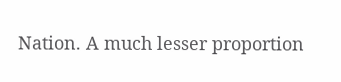Nation. A much lesser proportion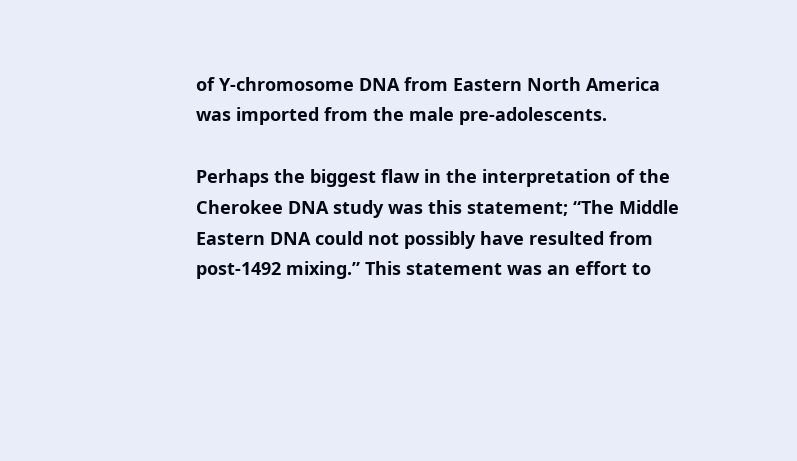of Y-chromosome DNA from Eastern North America was imported from the male pre-adolescents.

Perhaps the biggest flaw in the interpretation of the Cherokee DNA study was this statement; “The Middle Eastern DNA could not possibly have resulted from post-1492 mixing.” This statement was an effort to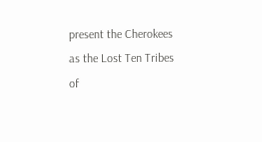present the Cherokees as the Lost Ten Tribes of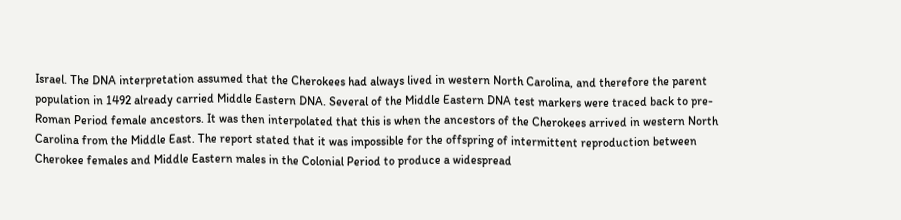Israel. The DNA interpretation assumed that the Cherokees had always lived in western North Carolina, and therefore the parent population in 1492 already carried Middle Eastern DNA. Several of the Middle Eastern DNA test markers were traced back to pre-Roman Period female ancestors. It was then interpolated that this is when the ancestors of the Cherokees arrived in western North Carolina from the Middle East. The report stated that it was impossible for the offspring of intermittent reproduction between Cherokee females and Middle Eastern males in the Colonial Period to produce a widespread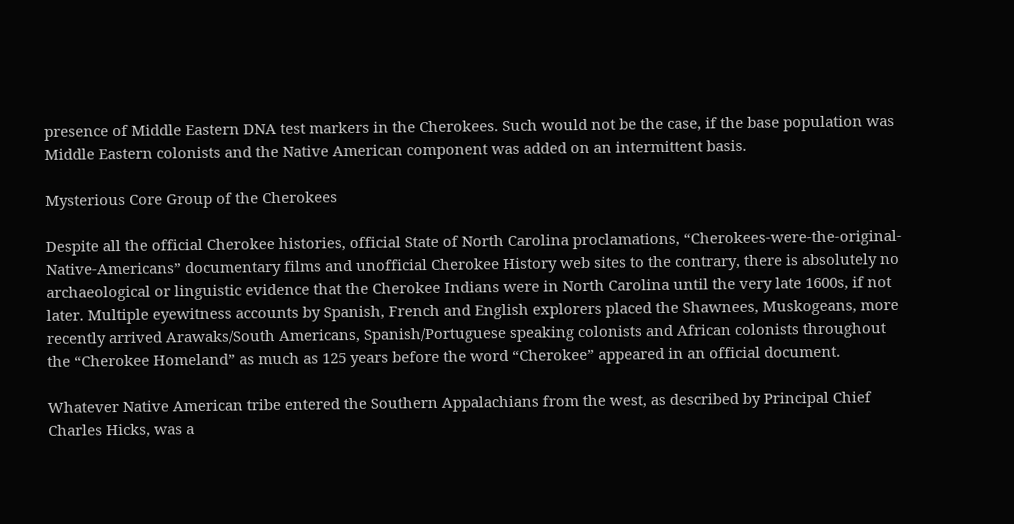presence of Middle Eastern DNA test markers in the Cherokees. Such would not be the case, if the base population was Middle Eastern colonists and the Native American component was added on an intermittent basis.

Mysterious Core Group of the Cherokees

Despite all the official Cherokee histories, official State of North Carolina proclamations, “Cherokees-were-the-original-Native-Americans” documentary films and unofficial Cherokee History web sites to the contrary, there is absolutely no archaeological or linguistic evidence that the Cherokee Indians were in North Carolina until the very late 1600s, if not later. Multiple eyewitness accounts by Spanish, French and English explorers placed the Shawnees, Muskogeans, more recently arrived Arawaks/South Americans, Spanish/Portuguese speaking colonists and African colonists throughout the “Cherokee Homeland” as much as 125 years before the word “Cherokee” appeared in an official document.

Whatever Native American tribe entered the Southern Appalachians from the west, as described by Principal Chief Charles Hicks, was a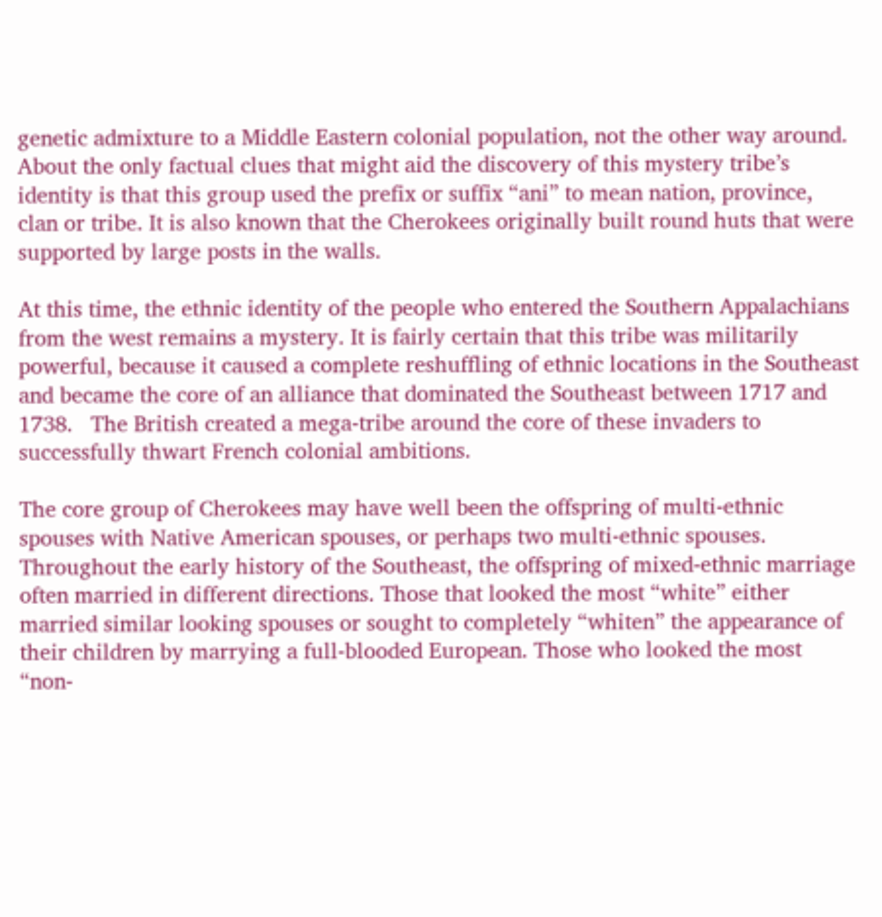genetic admixture to a Middle Eastern colonial population, not the other way around. About the only factual clues that might aid the discovery of this mystery tribe’s identity is that this group used the prefix or suffix “ani” to mean nation, province, clan or tribe. It is also known that the Cherokees originally built round huts that were supported by large posts in the walls.

At this time, the ethnic identity of the people who entered the Southern Appalachians from the west remains a mystery. It is fairly certain that this tribe was militarily powerful, because it caused a complete reshuffling of ethnic locations in the Southeast and became the core of an alliance that dominated the Southeast between 1717 and 1738.   The British created a mega-tribe around the core of these invaders to successfully thwart French colonial ambitions.

The core group of Cherokees may have well been the offspring of multi-ethnic spouses with Native American spouses, or perhaps two multi-ethnic spouses. Throughout the early history of the Southeast, the offspring of mixed-ethnic marriage often married in different directions. Those that looked the most “white” either married similar looking spouses or sought to completely “whiten” the appearance of their children by marrying a full-blooded European. Those who looked the most “non-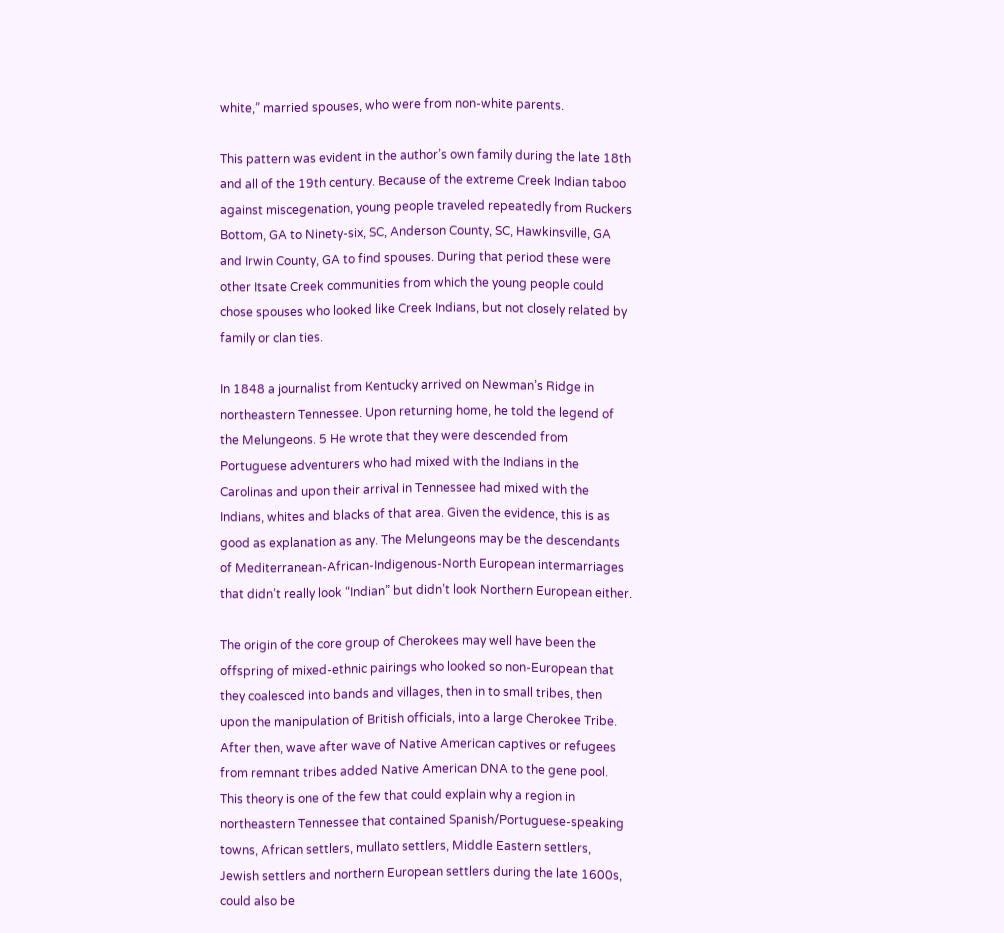white,” married spouses, who were from non-white parents.

This pattern was evident in the author’s own family during the late 18th and all of the 19th century. Because of the extreme Creek Indian taboo against miscegenation, young people traveled repeatedly from Ruckers Bottom, GA to Ninety-six, SC, Anderson County, SC, Hawkinsville, GA and Irwin County, GA to find spouses. During that period these were other Itsate Creek communities from which the young people could chose spouses who looked like Creek Indians, but not closely related by family or clan ties.

In 1848 a journalist from Kentucky arrived on Newman’s Ridge in northeastern Tennessee. Upon returning home, he told the legend of the Melungeons. 5 He wrote that they were descended from Portuguese adventurers who had mixed with the Indians in the Carolinas and upon their arrival in Tennessee had mixed with the Indians, whites and blacks of that area. Given the evidence, this is as good as explanation as any. The Melungeons may be the descendants of Mediterranean-African-Indigenous-North European intermarriages that didn’t really look “Indian” but didn’t look Northern European either.

The origin of the core group of Cherokees may well have been the offspring of mixed-ethnic pairings who looked so non-European that they coalesced into bands and villages, then in to small tribes, then upon the manipulation of British officials, into a large Cherokee Tribe. After then, wave after wave of Native American captives or refugees from remnant tribes added Native American DNA to the gene pool. This theory is one of the few that could explain why a region in northeastern Tennessee that contained Spanish/Portuguese-speaking towns, African settlers, mullato settlers, Middle Eastern settlers, Jewish settlers and northern European settlers during the late 1600s, could also be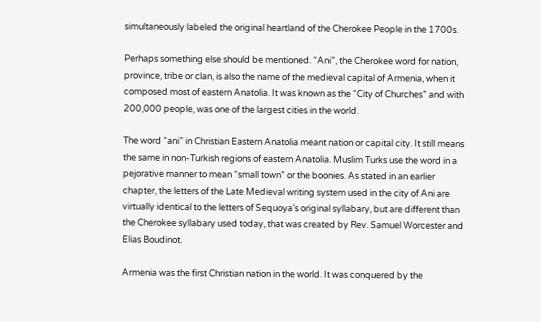simultaneously labeled the original heartland of the Cherokee People in the 1700s.

Perhaps something else should be mentioned. “Ani”, the Cherokee word for nation, province, tribe or clan, is also the name of the medieval capital of Armenia, when it composed most of eastern Anatolia. It was known as the “City of Churches” and with 200,000 people, was one of the largest cities in the world.

The word “ani” in Christian Eastern Anatolia meant nation or capital city. It still means the same in non-Turkish regions of eastern Anatolia. Muslim Turks use the word in a pejorative manner to mean “small town” or the boonies. As stated in an earlier chapter, the letters of the Late Medieval writing system used in the city of Ani are virtually identical to the letters of Sequoya’s original syllabary, but are different than the Cherokee syllabary used today, that was created by Rev. Samuel Worcester and Elias Boudinot.

Armenia was the first Christian nation in the world. It was conquered by the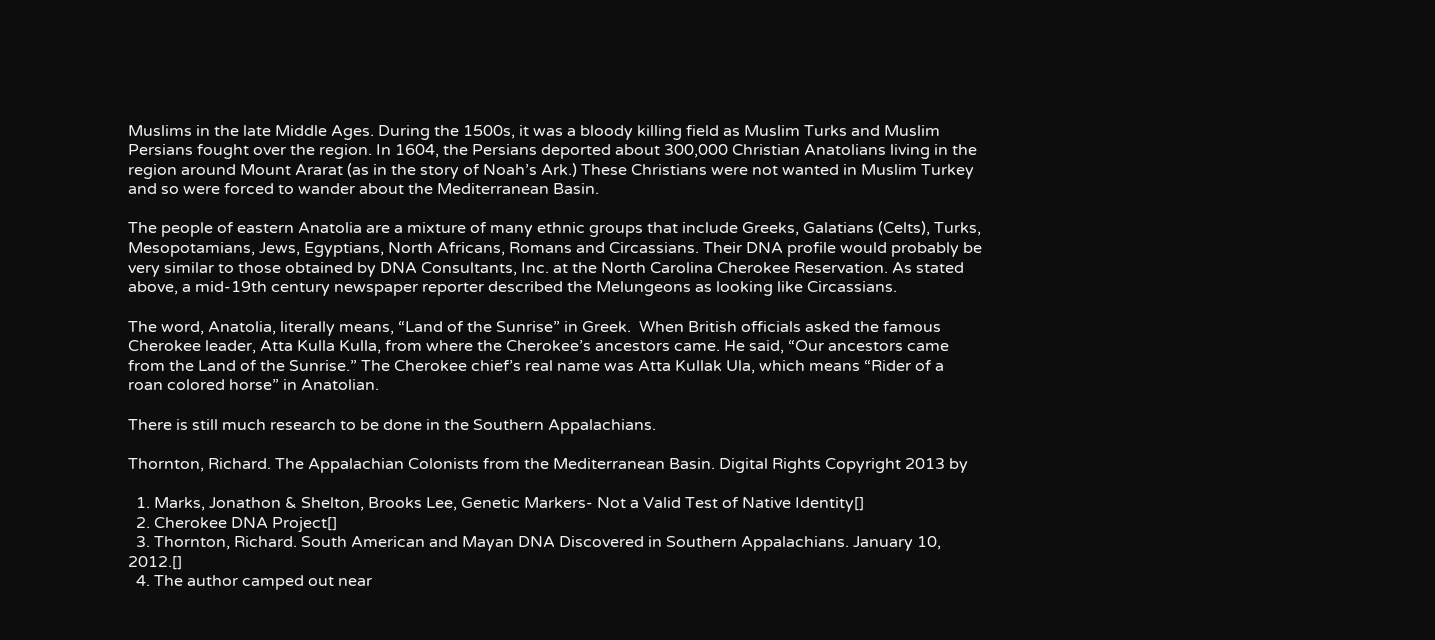Muslims in the late Middle Ages. During the 1500s, it was a bloody killing field as Muslim Turks and Muslim Persians fought over the region. In 1604, the Persians deported about 300,000 Christian Anatolians living in the region around Mount Ararat (as in the story of Noah’s Ark.) These Christians were not wanted in Muslim Turkey and so were forced to wander about the Mediterranean Basin.

The people of eastern Anatolia are a mixture of many ethnic groups that include Greeks, Galatians (Celts), Turks, Mesopotamians, Jews, Egyptians, North Africans, Romans and Circassians. Their DNA profile would probably be very similar to those obtained by DNA Consultants, Inc. at the North Carolina Cherokee Reservation. As stated above, a mid-19th century newspaper reporter described the Melungeons as looking like Circassians.

The word, Anatolia, literally means, “Land of the Sunrise” in Greek.  When British officials asked the famous Cherokee leader, Atta Kulla Kulla, from where the Cherokee’s ancestors came. He said, “Our ancestors came from the Land of the Sunrise.” The Cherokee chief’s real name was Atta Kullak Ula, which means “Rider of a roan colored horse” in Anatolian.

There is still much research to be done in the Southern Appalachians.

Thornton, Richard. The Appalachian Colonists from the Mediterranean Basin. Digital Rights Copyright 2013 by

  1. Marks, Jonathon & Shelton, Brooks Lee, Genetic Markers- Not a Valid Test of Native Identity[]
  2. Cherokee DNA Project[]
  3. Thornton, Richard. South American and Mayan DNA Discovered in Southern Appalachians. January 10, 2012.[]
  4. The author camped out near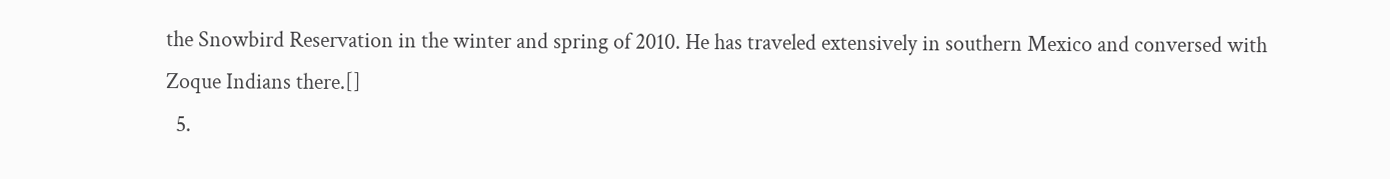the Snowbird Reservation in the winter and spring of 2010. He has traveled extensively in southern Mexico and conversed with Zoque Indians there.[]
  5.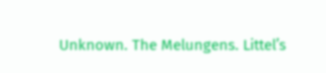Unknown. The Melungens. Littel’s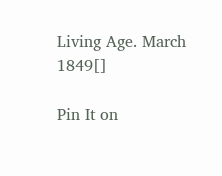Living Age. March 1849[]

Pin It on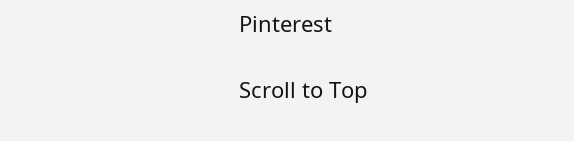Pinterest

Scroll to Top